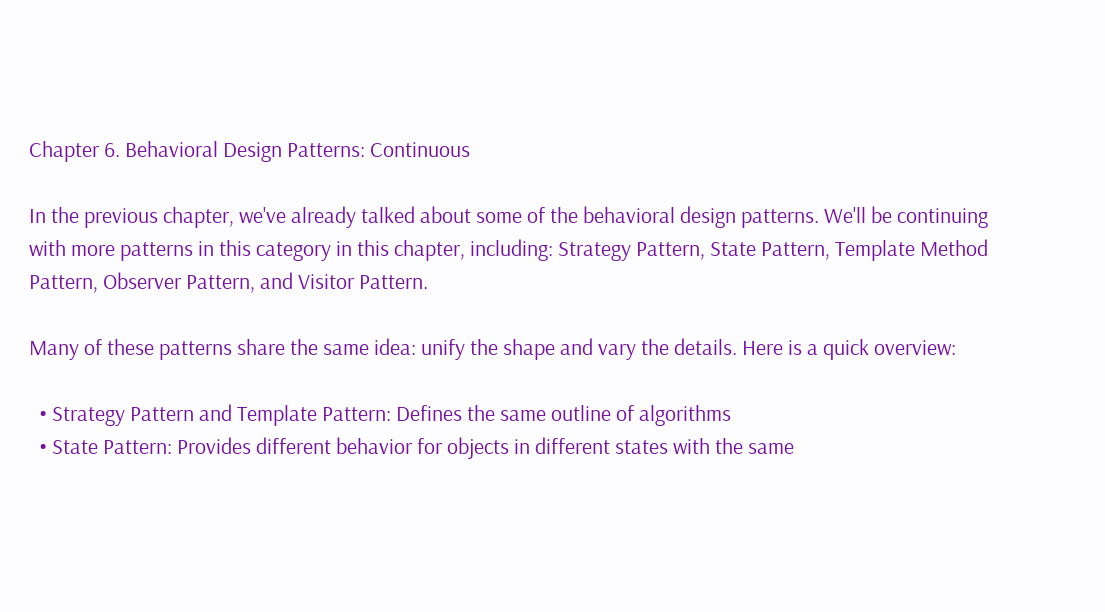Chapter 6. Behavioral Design Patterns: Continuous

In the previous chapter, we've already talked about some of the behavioral design patterns. We'll be continuing with more patterns in this category in this chapter, including: Strategy Pattern, State Pattern, Template Method Pattern, Observer Pattern, and Visitor Pattern.

Many of these patterns share the same idea: unify the shape and vary the details. Here is a quick overview:

  • Strategy Pattern and Template Pattern: Defines the same outline of algorithms
  • State Pattern: Provides different behavior for objects in different states with the same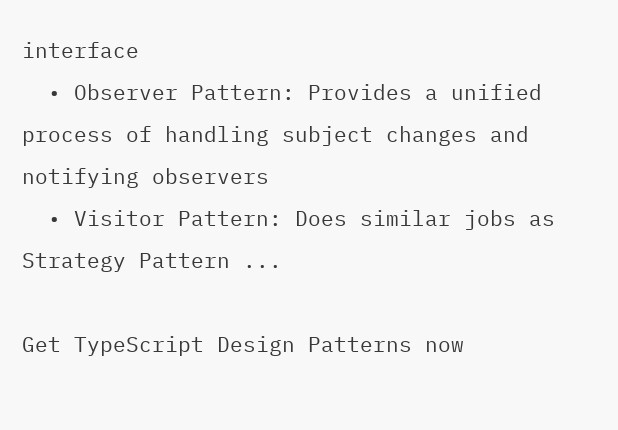interface
  • Observer Pattern: Provides a unified process of handling subject changes and notifying observers
  • Visitor Pattern: Does similar jobs as Strategy Pattern ...

Get TypeScript Design Patterns now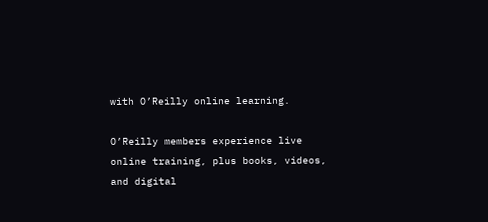with O’Reilly online learning.

O’Reilly members experience live online training, plus books, videos, and digital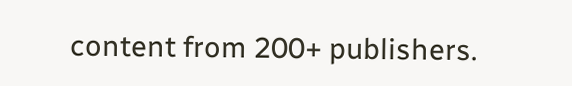content from 200+ publishers.